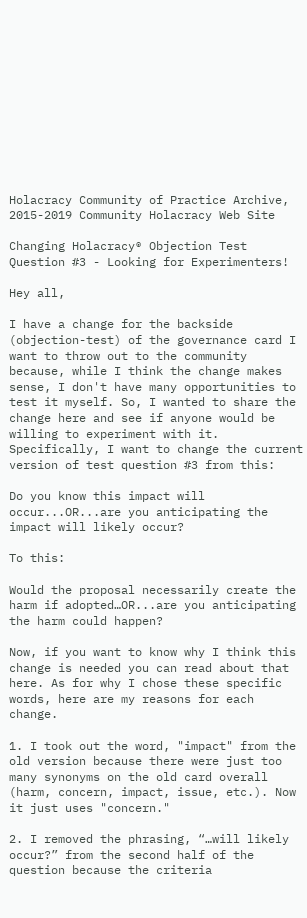Holacracy Community of Practice Archive, 2015-2019 Community Holacracy Web Site

Changing Holacracy® Objection Test Question #3 - Looking for Experimenters!

Hey all,

I have a change for the backside (objection-test) of the governance card I want to throw out to the community because, while I think the change makes sense, I don't have many opportunities to test it myself. So, I wanted to share the change here and see if anyone would be willing to experiment with it. Specifically, I want to change the current version of test question #3 from this:

Do you know this impact will occur...OR...are you anticipating the impact will likely occur?

To this:

Would the proposal necessarily create the harm if adopted…OR...are you anticipating the harm could happen?

Now, if you want to know why I think this change is needed you can read about that here. As for why I chose these specific words, here are my reasons for each change.

1. I took out the word, "impact" from the old version because there were just too many synonyms on the old card overall (harm, concern, impact, issue, etc.). Now it just uses "concern."

2. I removed the phrasing, “…will likely occur?” from the second half of the question because the criteria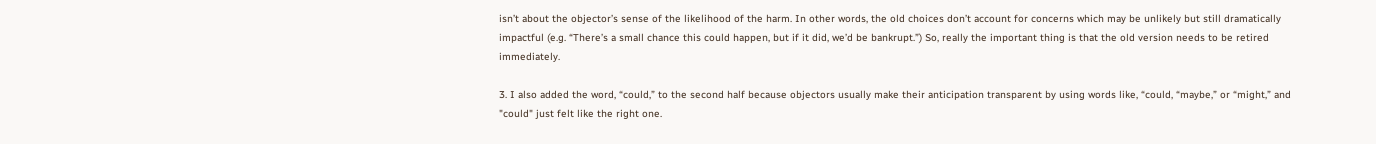isn’t about the objector’s sense of the likelihood of the harm. In other words, the old choices don’t account for concerns which may be unlikely but still dramatically impactful (e.g. “There’s a small chance this could happen, but if it did, we’d be bankrupt.”) So, really the important thing is that the old version needs to be retired immediately.

3. I also added the word, “could,” to the second half because objectors usually make their anticipation transparent by using words like, “could, “maybe,” or “might,” and "could" just felt like the right one.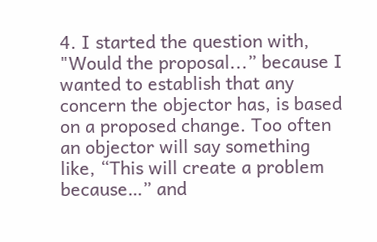4. I started the question with, "Would the proposal...” because I wanted to establish that any concern the objector has, is based on a proposed change. Too often an objector will say something like, “This will create a problem because…” and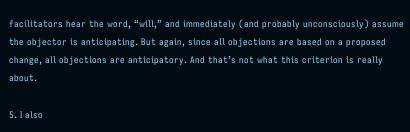facilitators hear the word, “will,” and immediately (and probably unconsciously) assume the objector is anticipating. But again, since all objections are based on a proposed change, all objections are anticipatory. And that’s not what this criterion is really about.

5. I also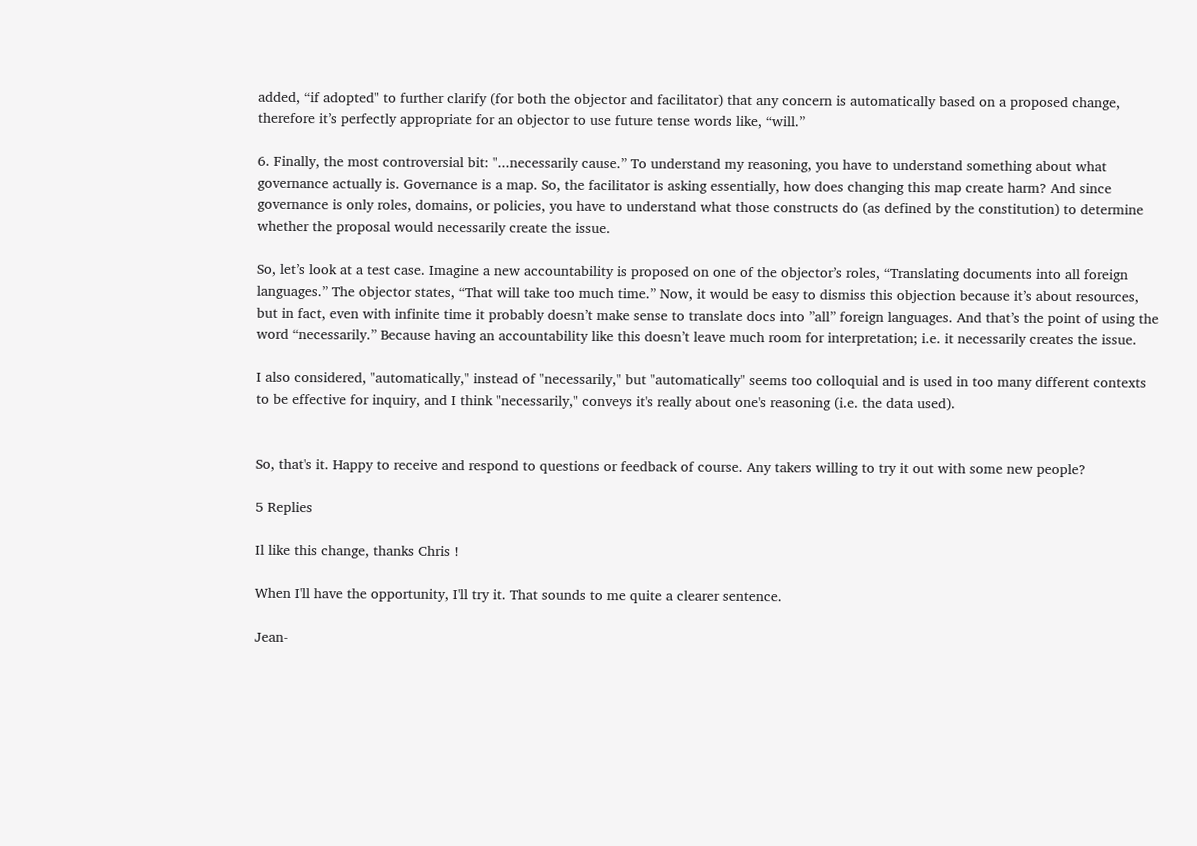added, “if adopted" to further clarify (for both the objector and facilitator) that any concern is automatically based on a proposed change, therefore it’s perfectly appropriate for an objector to use future tense words like, “will.”

6. Finally, the most controversial bit: "...necessarily cause.” To understand my reasoning, you have to understand something about what governance actually is. Governance is a map. So, the facilitator is asking essentially, how does changing this map create harm? And since governance is only roles, domains, or policies, you have to understand what those constructs do (as defined by the constitution) to determine whether the proposal would necessarily create the issue.

So, let’s look at a test case. Imagine a new accountability is proposed on one of the objector’s roles, “Translating documents into all foreign languages.” The objector states, “That will take too much time.” Now, it would be easy to dismiss this objection because it’s about resources, but in fact, even with infinite time it probably doesn’t make sense to translate docs into ”all” foreign languages. And that’s the point of using the word “necessarily.” Because having an accountability like this doesn’t leave much room for interpretation; i.e. it necessarily creates the issue.

I also considered, "automatically," instead of "necessarily," but "automatically" seems too colloquial and is used in too many different contexts to be effective for inquiry, and I think "necessarily," conveys it's really about one's reasoning (i.e. the data used).


So, that's it. Happy to receive and respond to questions or feedback of course. Any takers willing to try it out with some new people?

5 Replies

Il like this change, thanks Chris !

When I'll have the opportunity, I'll try it. That sounds to me quite a clearer sentence.

Jean-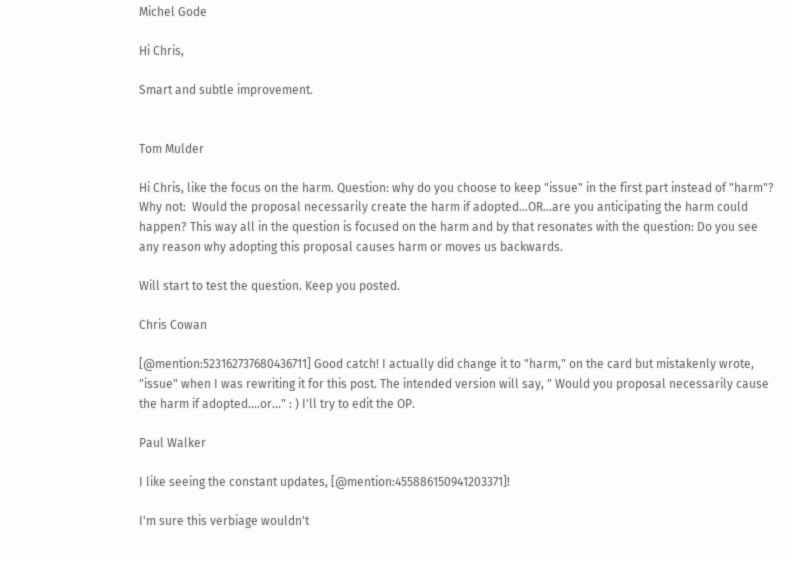Michel Gode

Hi Chris,

Smart and subtle improvement.


Tom Mulder

Hi Chris, like the focus on the harm. Question: why do you choose to keep "issue" in the first part instead of "harm"? Why not:  Would the proposal necessarily create the harm if adopted…OR...are you anticipating the harm could happen? This way all in the question is focused on the harm and by that resonates with the question: Do you see any reason why adopting this proposal causes harm or moves us backwards.

Will start to test the question. Keep you posted.

Chris Cowan

[@mention:523162737680436711] Good catch! I actually did change it to "harm," on the card but mistakenly wrote, "issue" when I was rewriting it for this post. The intended version will say, " Would you proposal necessarily cause the harm if adopted....or..." : ) I'll try to edit the OP.

Paul Walker

I like seeing the constant updates, [@mention:455886150941203371]!

I'm sure this verbiage wouldn't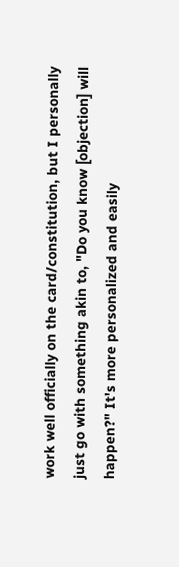work well officially on the card/constitution, but I personally just go with something akin to, "Do you know [objection] will happen?" It's more personalized and easily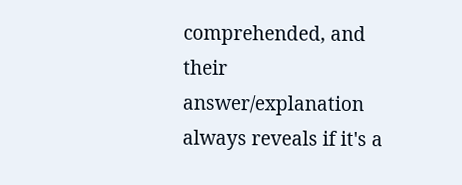comprehended, and their answer/explanation always reveals if it's a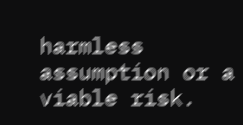harmless assumption or a viable risk.